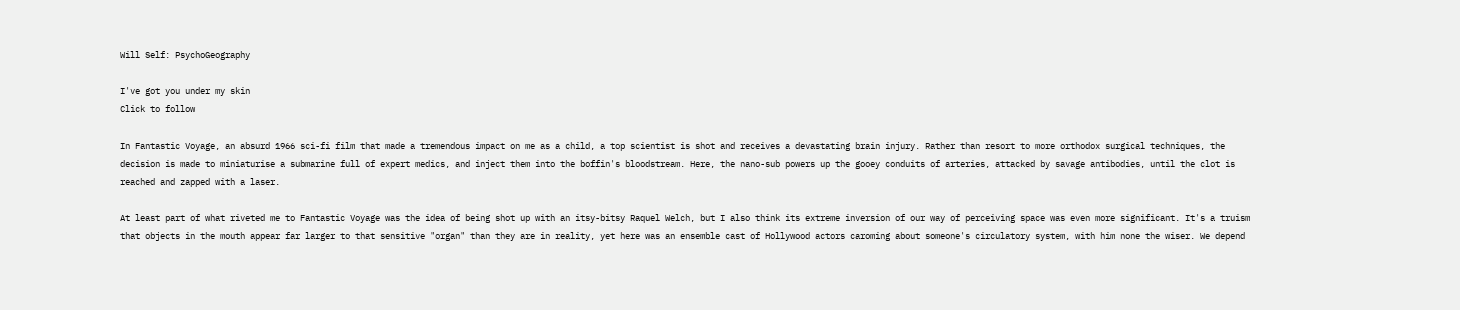Will Self: PsychoGeography

I've got you under my skin
Click to follow

In Fantastic Voyage, an absurd 1966 sci-fi film that made a tremendous impact on me as a child, a top scientist is shot and receives a devastating brain injury. Rather than resort to more orthodox surgical techniques, the decision is made to miniaturise a submarine full of expert medics, and inject them into the boffin's bloodstream. Here, the nano-sub powers up the gooey conduits of arteries, attacked by savage antibodies, until the clot is reached and zapped with a laser.

At least part of what riveted me to Fantastic Voyage was the idea of being shot up with an itsy-bitsy Raquel Welch, but I also think its extreme inversion of our way of perceiving space was even more significant. It's a truism that objects in the mouth appear far larger to that sensitive "organ" than they are in reality, yet here was an ensemble cast of Hollywood actors caroming about someone's circulatory system, with him none the wiser. We depend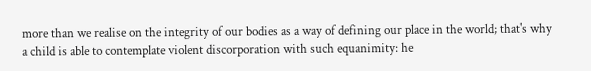more than we realise on the integrity of our bodies as a way of defining our place in the world; that's why a child is able to contemplate violent discorporation with such equanimity: he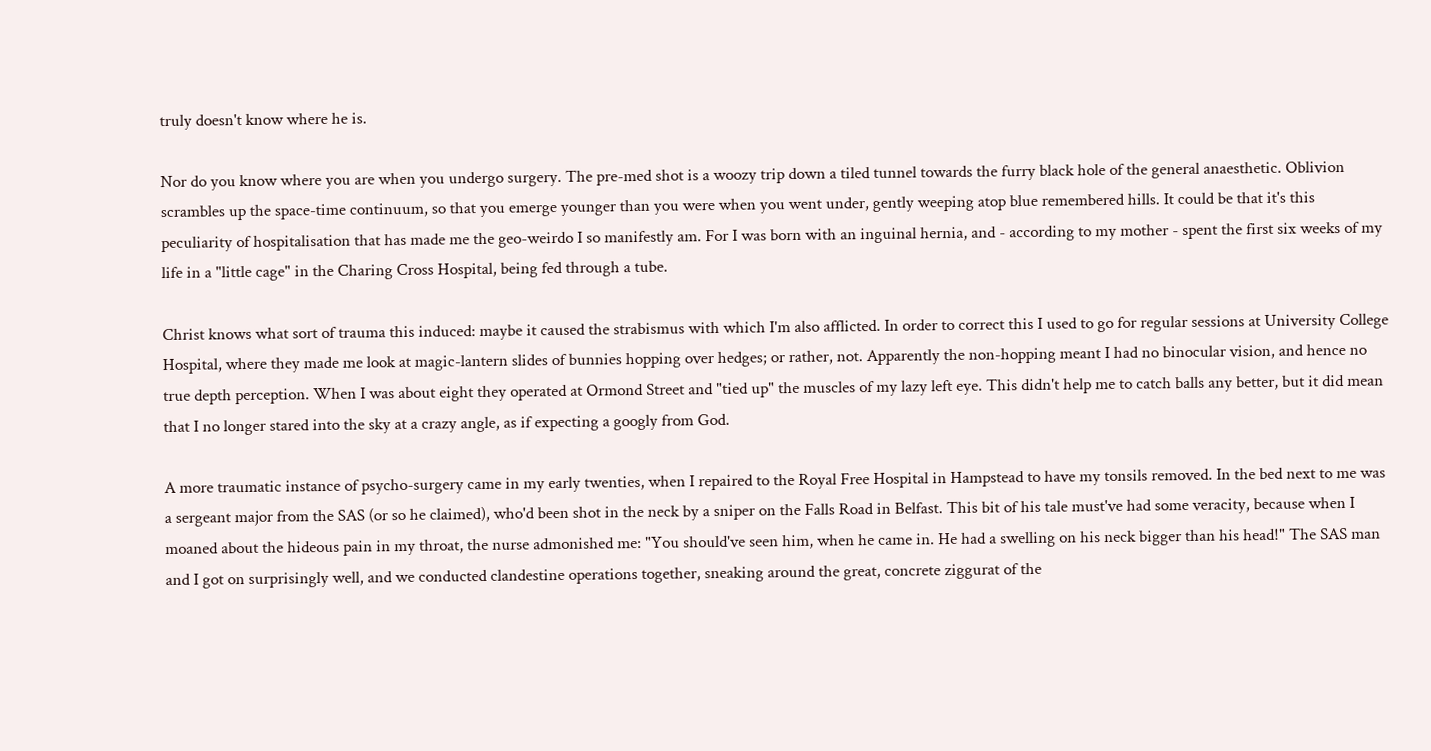truly doesn't know where he is.

Nor do you know where you are when you undergo surgery. The pre-med shot is a woozy trip down a tiled tunnel towards the furry black hole of the general anaesthetic. Oblivion scrambles up the space-time continuum, so that you emerge younger than you were when you went under, gently weeping atop blue remembered hills. It could be that it's this peculiarity of hospitalisation that has made me the geo-weirdo I so manifestly am. For I was born with an inguinal hernia, and - according to my mother - spent the first six weeks of my life in a "little cage" in the Charing Cross Hospital, being fed through a tube.

Christ knows what sort of trauma this induced: maybe it caused the strabismus with which I'm also afflicted. In order to correct this I used to go for regular sessions at University College Hospital, where they made me look at magic-lantern slides of bunnies hopping over hedges; or rather, not. Apparently the non-hopping meant I had no binocular vision, and hence no true depth perception. When I was about eight they operated at Ormond Street and "tied up" the muscles of my lazy left eye. This didn't help me to catch balls any better, but it did mean that I no longer stared into the sky at a crazy angle, as if expecting a googly from God.

A more traumatic instance of psycho-surgery came in my early twenties, when I repaired to the Royal Free Hospital in Hampstead to have my tonsils removed. In the bed next to me was a sergeant major from the SAS (or so he claimed), who'd been shot in the neck by a sniper on the Falls Road in Belfast. This bit of his tale must've had some veracity, because when I moaned about the hideous pain in my throat, the nurse admonished me: "You should've seen him, when he came in. He had a swelling on his neck bigger than his head!" The SAS man and I got on surprisingly well, and we conducted clandestine operations together, sneaking around the great, concrete ziggurat of the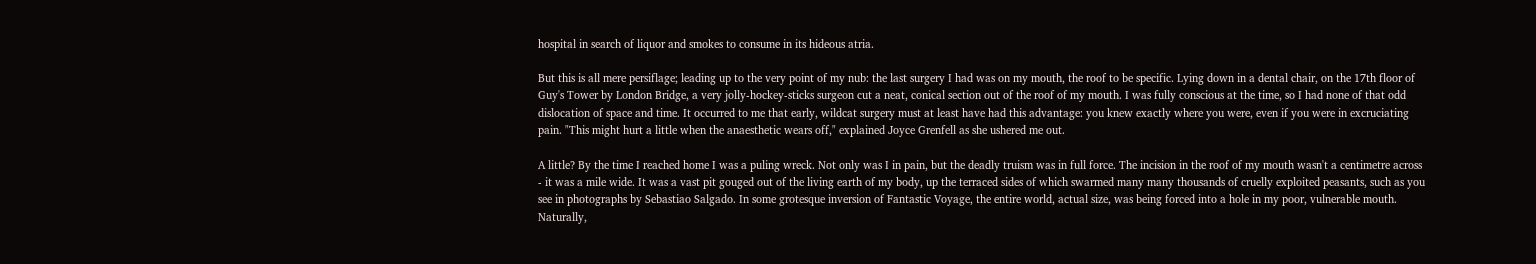hospital in search of liquor and smokes to consume in its hideous atria.

But this is all mere persiflage; leading up to the very point of my nub: the last surgery I had was on my mouth, the roof to be specific. Lying down in a dental chair, on the 17th floor of Guy's Tower by London Bridge, a very jolly-hockey-sticks surgeon cut a neat, conical section out of the roof of my mouth. I was fully conscious at the time, so I had none of that odd dislocation of space and time. It occurred to me that early, wildcat surgery must at least have had this advantage: you knew exactly where you were, even if you were in excruciating pain. "This might hurt a little when the anaesthetic wears off," explained Joyce Grenfell as she ushered me out.

A little? By the time I reached home I was a puling wreck. Not only was I in pain, but the deadly truism was in full force. The incision in the roof of my mouth wasn't a centimetre across - it was a mile wide. It was a vast pit gouged out of the living earth of my body, up the terraced sides of which swarmed many many thousands of cruelly exploited peasants, such as you see in photographs by Sebastiao Salgado. In some grotesque inversion of Fantastic Voyage, the entire world, actual size, was being forced into a hole in my poor, vulnerable mouth. Naturally,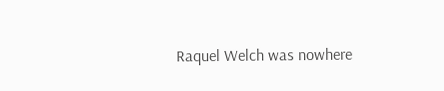Raquel Welch was nowhere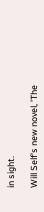in sight.

Will Self's new novel, 'The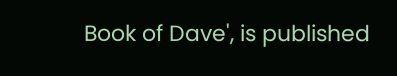Book of Dave', is published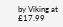by Viking at £17.99